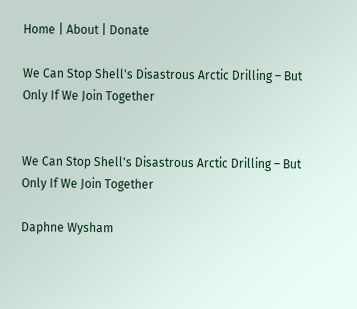Home | About | Donate

We Can Stop Shell's Disastrous Arctic Drilling – But Only If We Join Together


We Can Stop Shell's Disastrous Arctic Drilling – But Only If We Join Together

Daphne Wysham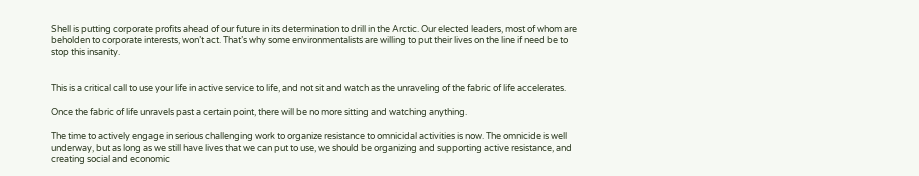Shell is putting corporate profits ahead of our future in its determination to drill in the Arctic. Our elected leaders, most of whom are beholden to corporate interests, won’t act. That’s why some environmentalists are willing to put their lives on the line if need be to stop this insanity.


This is a critical call to use your life in active service to life, and not sit and watch as the unraveling of the fabric of life accelerates.

Once the fabric of life unravels past a certain point, there will be no more sitting and watching anything.

The time to actively engage in serious challenging work to organize resistance to omnicidal activities is now. The omnicide is well underway, but as long as we still have lives that we can put to use, we should be organizing and supporting active resistance, and creating social and economic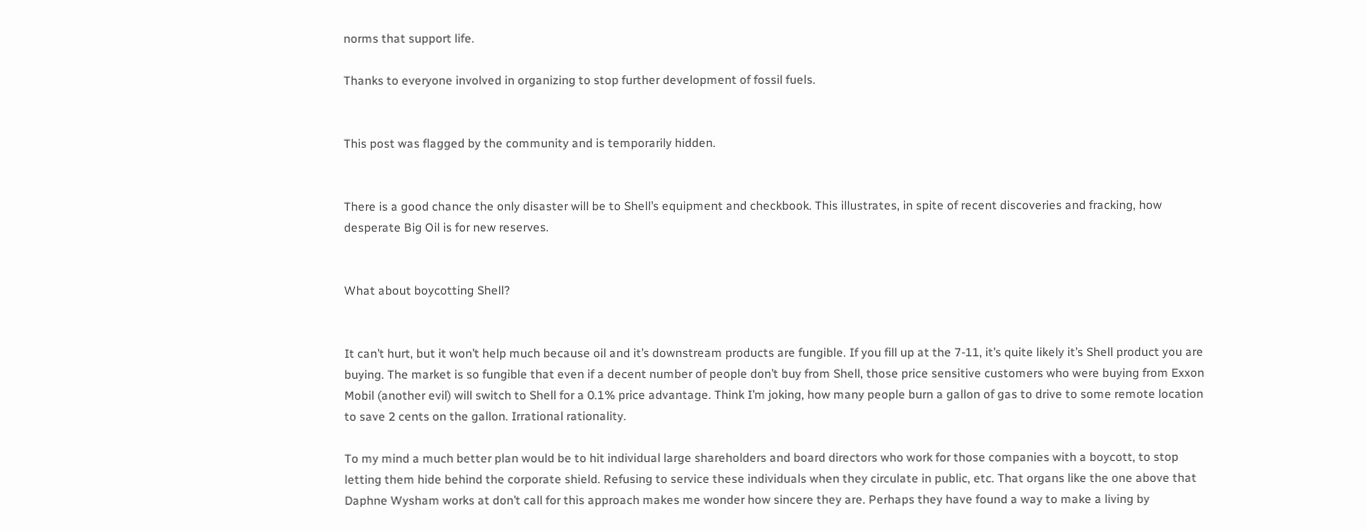norms that support life.

Thanks to everyone involved in organizing to stop further development of fossil fuels.


This post was flagged by the community and is temporarily hidden.


There is a good chance the only disaster will be to Shell’s equipment and checkbook. This illustrates, in spite of recent discoveries and fracking, how desperate Big Oil is for new reserves.


What about boycotting Shell?


It can’t hurt, but it won’t help much because oil and it’s downstream products are fungible. If you fill up at the 7-11, it’s quite likely it’s Shell product you are buying. The market is so fungible that even if a decent number of people don’t buy from Shell, those price sensitive customers who were buying from Exxon Mobil (another evil) will switch to Shell for a 0.1% price advantage. Think I’m joking, how many people burn a gallon of gas to drive to some remote location to save 2 cents on the gallon. Irrational rationality.

To my mind a much better plan would be to hit individual large shareholders and board directors who work for those companies with a boycott, to stop letting them hide behind the corporate shield. Refusing to service these individuals when they circulate in public, etc. That organs like the one above that Daphne Wysham works at don’t call for this approach makes me wonder how sincere they are. Perhaps they have found a way to make a living by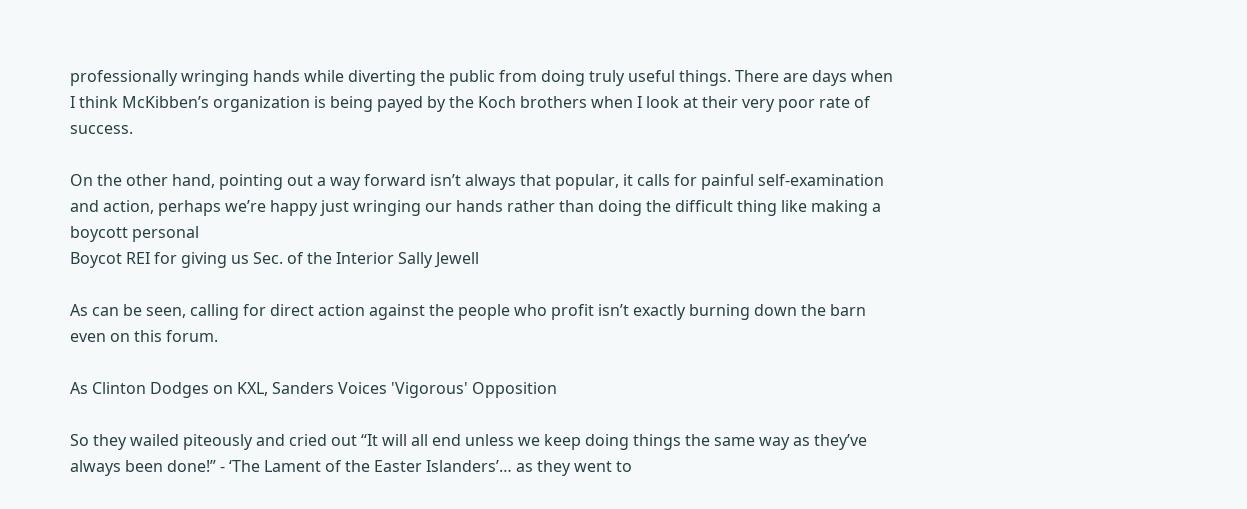professionally wringing hands while diverting the public from doing truly useful things. There are days when I think McKibben’s organization is being payed by the Koch brothers when I look at their very poor rate of success.

On the other hand, pointing out a way forward isn’t always that popular, it calls for painful self-examination and action, perhaps we’re happy just wringing our hands rather than doing the difficult thing like making a boycott personal
Boycot REI for giving us Sec. of the Interior Sally Jewell

As can be seen, calling for direct action against the people who profit isn’t exactly burning down the barn even on this forum.

As Clinton Dodges on KXL, Sanders Voices 'Vigorous' Opposition

So they wailed piteously and cried out “It will all end unless we keep doing things the same way as they’ve always been done!” - ‘The Lament of the Easter Islanders’… as they went to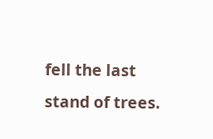fell the last stand of trees.